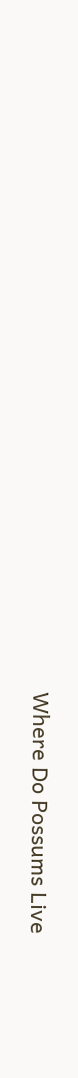Where Do Possums Live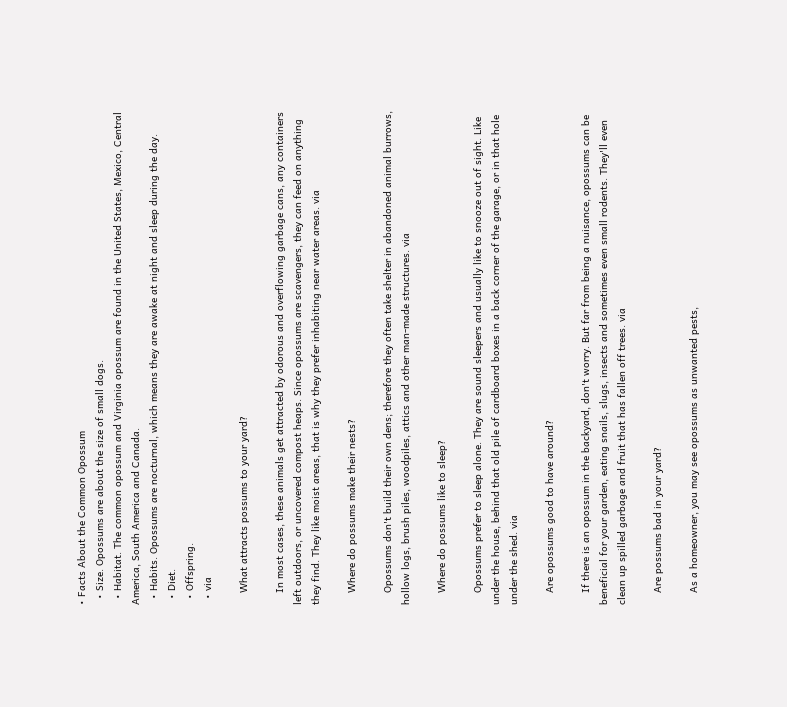• Facts About the Common Opossum
  • Size. Opossums are about the size of small dogs.
  • Habitat. The common opossum and Virginia opossum are found in the United States, Mexico, Central America, South America and Canada.
  • Habits. Opossums are nocturnal, which means they are awake at night and sleep during the day.
  • Diet.
  • Offspring.
  • via

    What attracts possums to your yard?

    In most cases, these animals get attracted by odorous and overflowing garbage cans, any containers left outdoors, or uncovered compost heaps. Since opossums are scavengers, they can feed on anything they find. They like moist areas, that is why they prefer inhabiting near water areas. via

    Where do possums make their nests?

    Opossums don't build their own dens; therefore they often take shelter in abandoned animal burrows, hollow logs, brush piles, woodpiles, attics and other man-made structures. via

    Where do possums like to sleep?

    Opossums prefer to sleep alone. They are sound sleepers and usually like to snooze out of sight. Like under the house, behind that old pile of cardboard boxes in a back corner of the garage, or in that hole under the shed. via

    Are opossums good to have around?

    If there is an opossum in the backyard, don't worry. But far from being a nuisance, opossums can be beneficial for your garden, eating snails, slugs, insects and sometimes even small rodents. They'll even clean up spilled garbage and fruit that has fallen off trees. via

    Are possums bad in your yard?

    As a homeowner, you may see opossums as unwanted pests,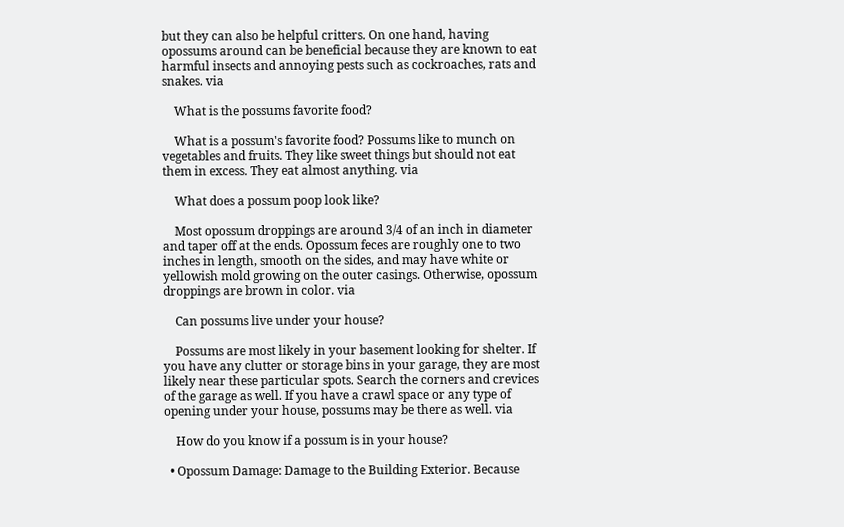but they can also be helpful critters. On one hand, having opossums around can be beneficial because they are known to eat harmful insects and annoying pests such as cockroaches, rats and snakes. via

    What is the possums favorite food?

    What is a possum's favorite food? Possums like to munch on vegetables and fruits. They like sweet things but should not eat them in excess. They eat almost anything. via

    What does a possum poop look like?

    Most opossum droppings are around 3/4 of an inch in diameter and taper off at the ends. Opossum feces are roughly one to two inches in length, smooth on the sides, and may have white or yellowish mold growing on the outer casings. Otherwise, opossum droppings are brown in color. via

    Can possums live under your house?

    Possums are most likely in your basement looking for shelter. If you have any clutter or storage bins in your garage, they are most likely near these particular spots. Search the corners and crevices of the garage as well. If you have a crawl space or any type of opening under your house, possums may be there as well. via

    How do you know if a possum is in your house?

  • Opossum Damage: Damage to the Building Exterior. Because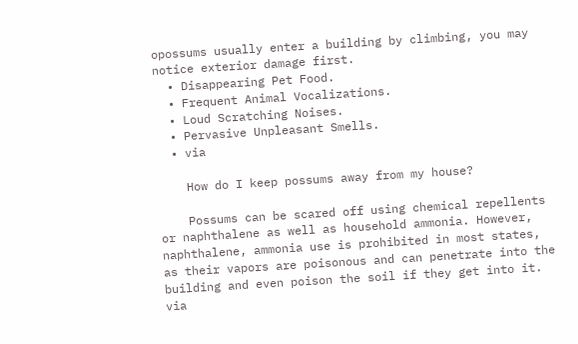opossums usually enter a building by climbing, you may notice exterior damage first.
  • Disappearing Pet Food.
  • Frequent Animal Vocalizations.
  • Loud Scratching Noises.
  • Pervasive Unpleasant Smells.
  • via

    How do I keep possums away from my house?

    Possums can be scared off using chemical repellents or naphthalene as well as household ammonia. However, naphthalene, ammonia use is prohibited in most states, as their vapors are poisonous and can penetrate into the building and even poison the soil if they get into it. via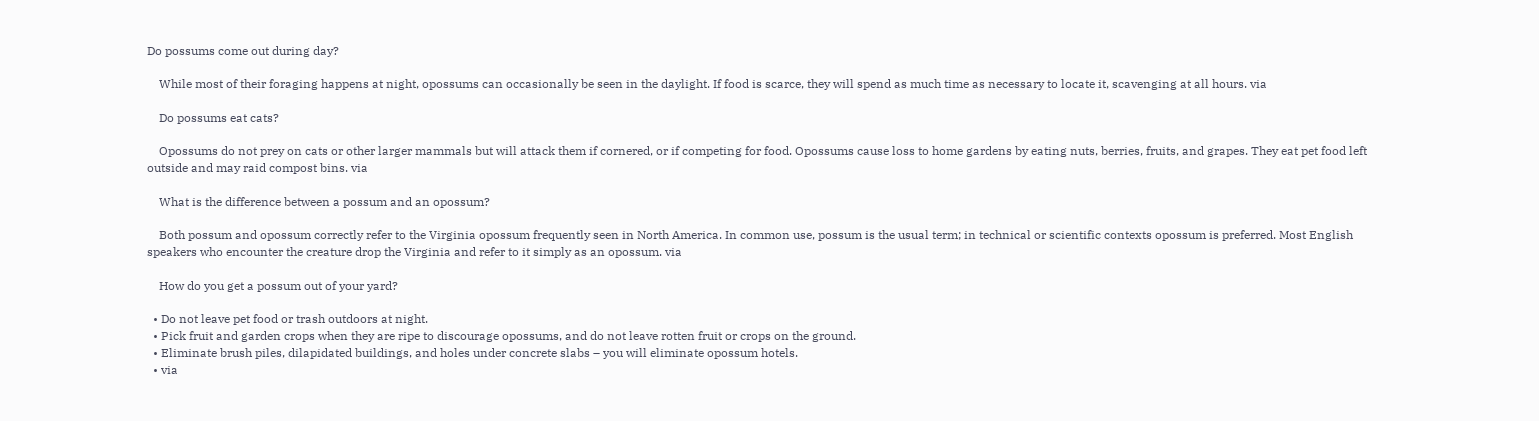Do possums come out during day?

    While most of their foraging happens at night, opossums can occasionally be seen in the daylight. If food is scarce, they will spend as much time as necessary to locate it, scavenging at all hours. via

    Do possums eat cats?

    Opossums do not prey on cats or other larger mammals but will attack them if cornered, or if competing for food. Opossums cause loss to home gardens by eating nuts, berries, fruits, and grapes. They eat pet food left outside and may raid compost bins. via

    What is the difference between a possum and an opossum?

    Both possum and opossum correctly refer to the Virginia opossum frequently seen in North America. In common use, possum is the usual term; in technical or scientific contexts opossum is preferred. Most English speakers who encounter the creature drop the Virginia and refer to it simply as an opossum. via

    How do you get a possum out of your yard?

  • Do not leave pet food or trash outdoors at night.
  • Pick fruit and garden crops when they are ripe to discourage opossums, and do not leave rotten fruit or crops on the ground.
  • Eliminate brush piles, dilapidated buildings, and holes under concrete slabs – you will eliminate opossum hotels.
  • via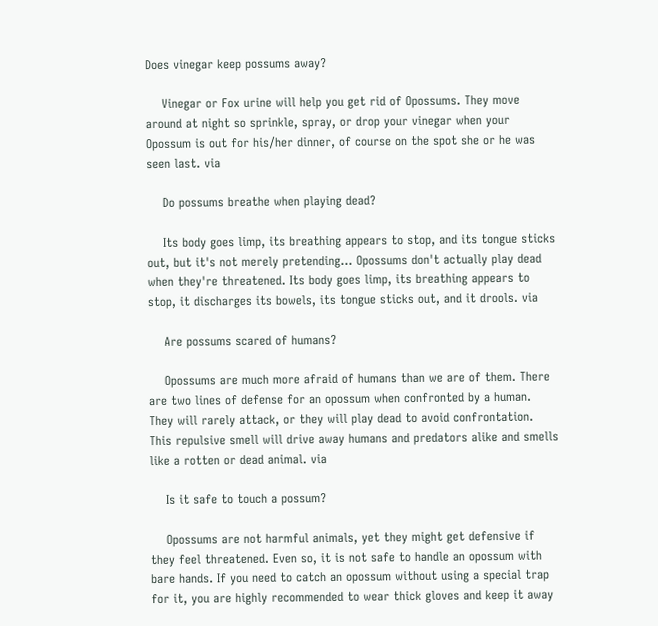Does vinegar keep possums away?

    Vinegar or Fox urine will help you get rid of Opossums. They move around at night so sprinkle, spray, or drop your vinegar when your Opossum is out for his/her dinner, of course on the spot she or he was seen last. via

    Do possums breathe when playing dead?

    Its body goes limp, its breathing appears to stop, and its tongue sticks out, but it's not merely pretending... Opossums don't actually play dead when they're threatened. Its body goes limp, its breathing appears to stop, it discharges its bowels, its tongue sticks out, and it drools. via

    Are possums scared of humans?

    Opossums are much more afraid of humans than we are of them. There are two lines of defense for an opossum when confronted by a human. They will rarely attack, or they will play dead to avoid confrontation. This repulsive smell will drive away humans and predators alike and smells like a rotten or dead animal. via

    Is it safe to touch a possum?

    Opossums are not harmful animals, yet they might get defensive if they feel threatened. Even so, it is not safe to handle an opossum with bare hands. If you need to catch an opossum without using a special trap for it, you are highly recommended to wear thick gloves and keep it away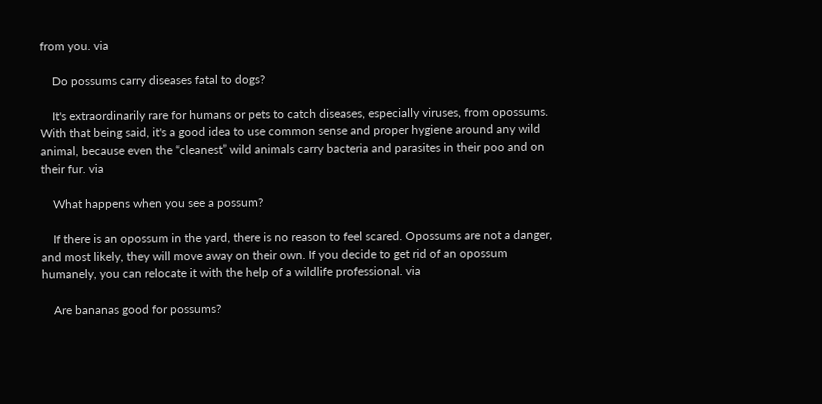from you. via

    Do possums carry diseases fatal to dogs?

    It's extraordinarily rare for humans or pets to catch diseases, especially viruses, from opossums. With that being said, it's a good idea to use common sense and proper hygiene around any wild animal, because even the “cleanest” wild animals carry bacteria and parasites in their poo and on their fur. via

    What happens when you see a possum?

    If there is an opossum in the yard, there is no reason to feel scared. Opossums are not a danger, and most likely, they will move away on their own. If you decide to get rid of an opossum humanely, you can relocate it with the help of a wildlife professional. via

    Are bananas good for possums?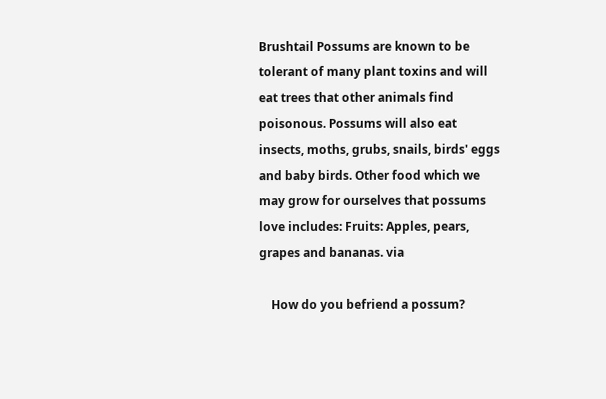Brushtail Possums are known to be tolerant of many plant toxins and will eat trees that other animals find poisonous. Possums will also eat insects, moths, grubs, snails, birds' eggs and baby birds. Other food which we may grow for ourselves that possums love includes: Fruits: Apples, pears, grapes and bananas. via

    How do you befriend a possum?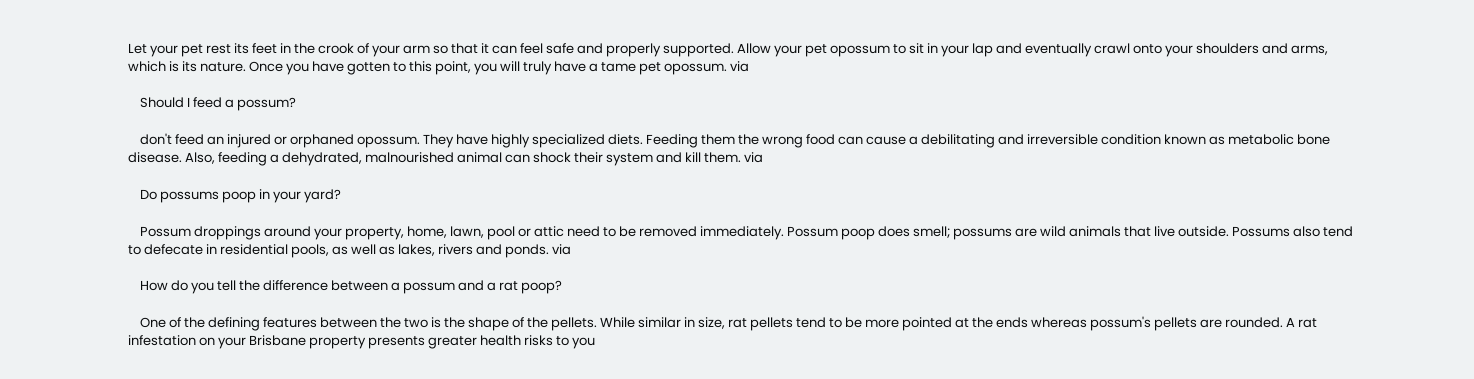Let your pet rest its feet in the crook of your arm so that it can feel safe and properly supported. Allow your pet opossum to sit in your lap and eventually crawl onto your shoulders and arms, which is its nature. Once you have gotten to this point, you will truly have a tame pet opossum. via

    Should I feed a possum?

    don't feed an injured or orphaned opossum. They have highly specialized diets. Feeding them the wrong food can cause a debilitating and irreversible condition known as metabolic bone disease. Also, feeding a dehydrated, malnourished animal can shock their system and kill them. via

    Do possums poop in your yard?

    Possum droppings around your property, home, lawn, pool or attic need to be removed immediately. Possum poop does smell; possums are wild animals that live outside. Possums also tend to defecate in residential pools, as well as lakes, rivers and ponds. via

    How do you tell the difference between a possum and a rat poop?

    One of the defining features between the two is the shape of the pellets. While similar in size, rat pellets tend to be more pointed at the ends whereas possum's pellets are rounded. A rat infestation on your Brisbane property presents greater health risks to you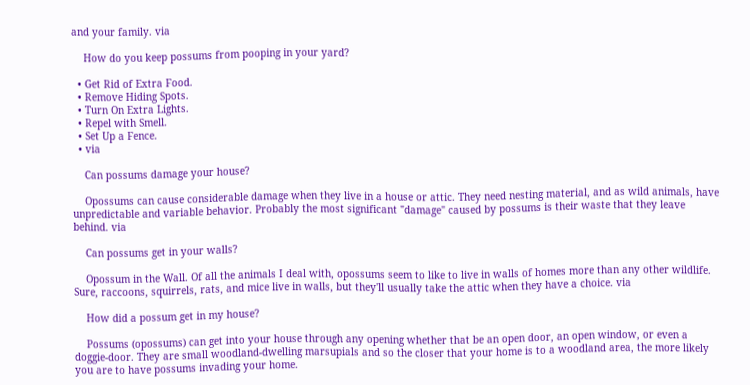and your family. via

    How do you keep possums from pooping in your yard?

  • Get Rid of Extra Food.
  • Remove Hiding Spots.
  • Turn On Extra Lights.
  • Repel with Smell.
  • Set Up a Fence.
  • via

    Can possums damage your house?

    Opossums can cause considerable damage when they live in a house or attic. They need nesting material, and as wild animals, have unpredictable and variable behavior. Probably the most significant "damage" caused by possums is their waste that they leave behind. via

    Can possums get in your walls?

    Opossum in the Wall. Of all the animals I deal with, opossums seem to like to live in walls of homes more than any other wildlife. Sure, raccoons, squirrels, rats, and mice live in walls, but they'll usually take the attic when they have a choice. via

    How did a possum get in my house?

    Possums (opossums) can get into your house through any opening whether that be an open door, an open window, or even a doggie-door. They are small woodland-dwelling marsupials and so the closer that your home is to a woodland area, the more likely you are to have possums invading your home.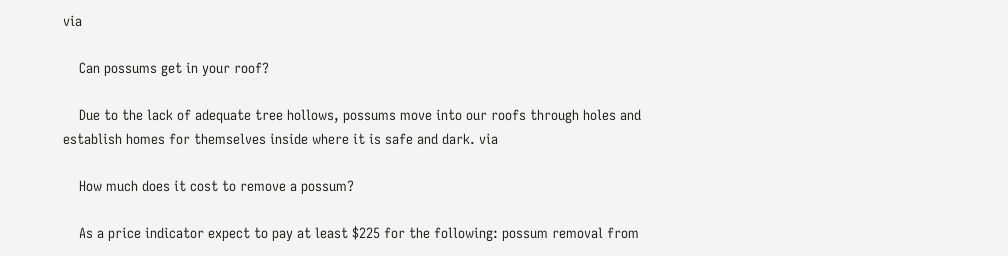via

    Can possums get in your roof?

    Due to the lack of adequate tree hollows, possums move into our roofs through holes and establish homes for themselves inside where it is safe and dark. via

    How much does it cost to remove a possum?

    As a price indicator expect to pay at least $225 for the following: possum removal from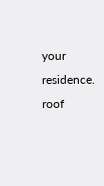your residence. roof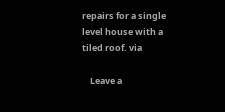repairs for a single level house with a tiled roof. via

    Leave a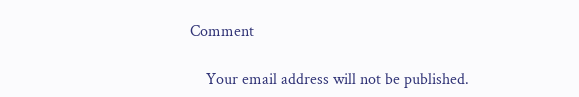Comment

    Your email address will not be published.